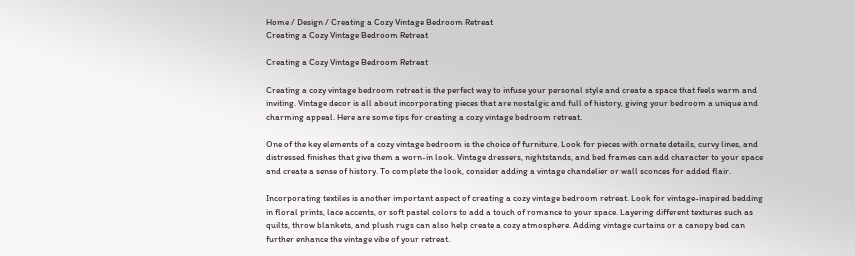Home / Design / Creating a Cozy Vintage Bedroom Retreat
Creating a Cozy Vintage Bedroom Retreat

Creating a Cozy Vintage Bedroom Retreat

Creating a cozy vintage bedroom retreat is the perfect way to infuse your personal style and create a space that feels warm and inviting. Vintage decor is all about incorporating pieces that are nostalgic and full of history, giving your bedroom a unique and charming appeal. Here are some tips for creating a cozy vintage bedroom retreat.

One of the key elements of a cozy vintage bedroom is the choice of furniture. Look for pieces with ornate details, curvy lines, and distressed finishes that give them a worn-in look. Vintage dressers, nightstands, and bed frames can add character to your space and create a sense of history. To complete the look, consider adding a vintage chandelier or wall sconces for added flair.

Incorporating textiles is another important aspect of creating a cozy vintage bedroom retreat. Look for vintage-inspired bedding in floral prints, lace accents, or soft pastel colors to add a touch of romance to your space. Layering different textures such as quilts, throw blankets, and plush rugs can also help create a cozy atmosphere. Adding vintage curtains or a canopy bed can further enhance the vintage vibe of your retreat.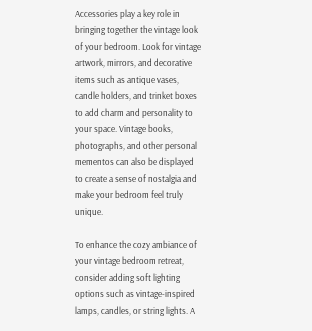Accessories play a key role in bringing together the vintage look of your bedroom. Look for vintage artwork, mirrors, and decorative items such as antique vases, candle holders, and trinket boxes to add charm and personality to your space. Vintage books, photographs, and other personal mementos can also be displayed to create a sense of nostalgia and make your bedroom feel truly unique.

To enhance the cozy ambiance of your vintage bedroom retreat, consider adding soft lighting options such as vintage-inspired lamps, candles, or string lights. A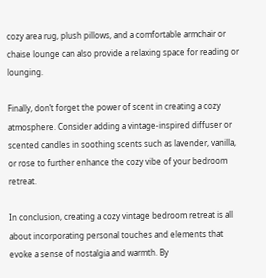cozy area rug, plush pillows, and a comfortable armchair or chaise lounge can also provide a relaxing space for reading or lounging.

Finally, don’t forget the power of scent in creating a cozy atmosphere. Consider adding a vintage-inspired diffuser or scented candles in soothing scents such as lavender, vanilla, or rose to further enhance the cozy vibe of your bedroom retreat.

In conclusion, creating a cozy vintage bedroom retreat is all about incorporating personal touches and elements that evoke a sense of nostalgia and warmth. By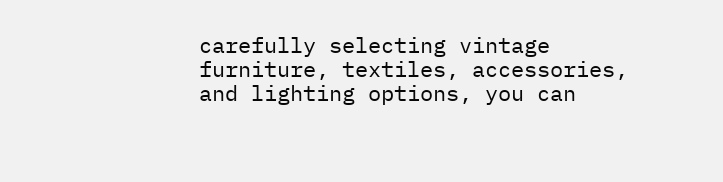carefully selecting vintage furniture, textiles, accessories, and lighting options, you can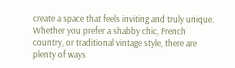create a space that feels inviting and truly unique. Whether you prefer a shabby chic, French country, or traditional vintage style, there are plenty of ways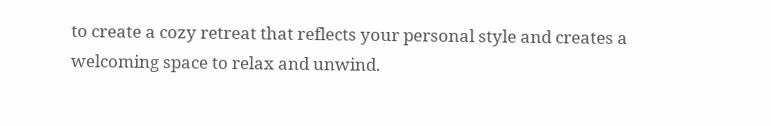to create a cozy retreat that reflects your personal style and creates a welcoming space to relax and unwind.